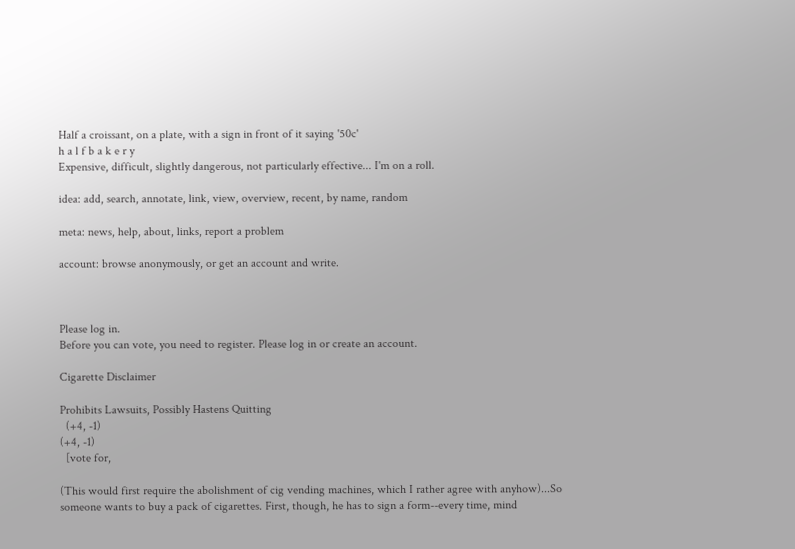Half a croissant, on a plate, with a sign in front of it saying '50c'
h a l f b a k e r y
Expensive, difficult, slightly dangerous, not particularly effective... I'm on a roll.

idea: add, search, annotate, link, view, overview, recent, by name, random

meta: news, help, about, links, report a problem

account: browse anonymously, or get an account and write.



Please log in.
Before you can vote, you need to register. Please log in or create an account.

Cigarette Disclaimer

Prohibits Lawsuits, Possibly Hastens Quitting
  (+4, -1)
(+4, -1)
  [vote for,

(This would first require the abolishment of cig vending machines, which I rather agree with anyhow)...So someone wants to buy a pack of cigarettes. First, though, he has to sign a form--every time, mind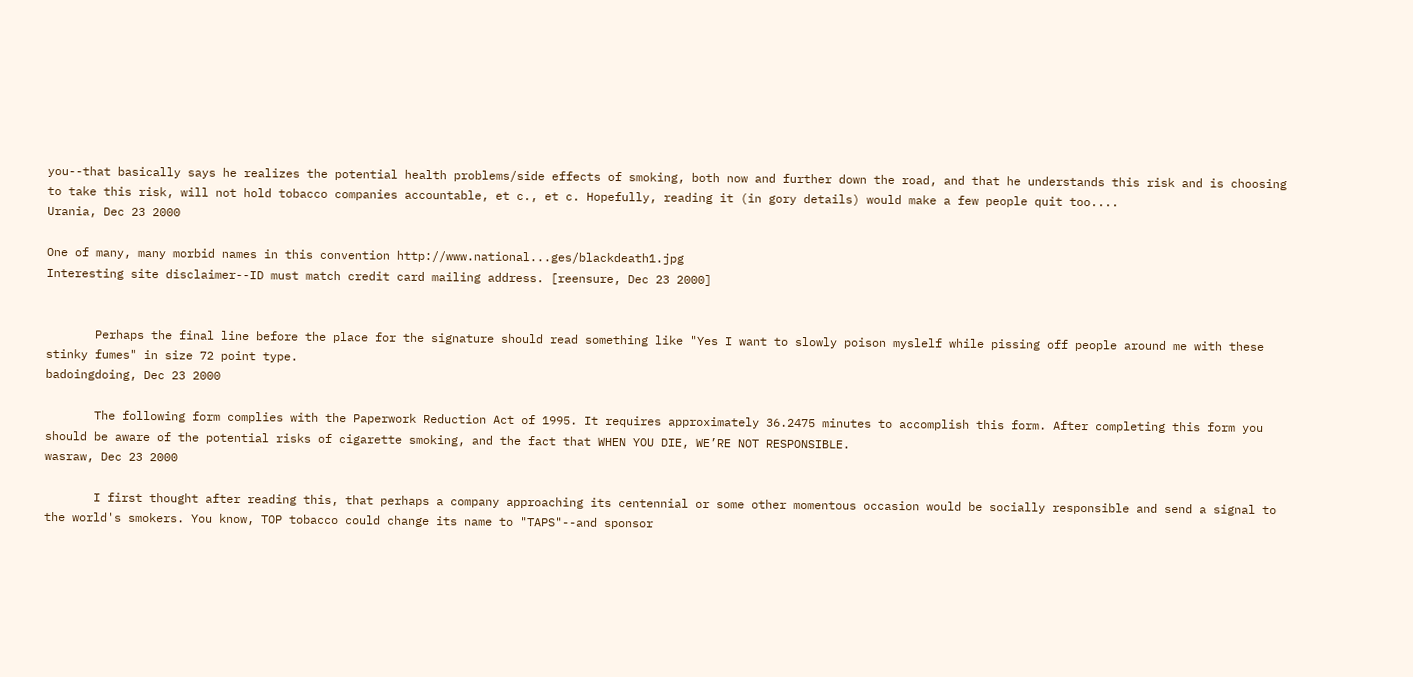you--that basically says he realizes the potential health problems/side effects of smoking, both now and further down the road, and that he understands this risk and is choosing to take this risk, will not hold tobacco companies accountable, et c., et c. Hopefully, reading it (in gory details) would make a few people quit too....
Urania, Dec 23 2000

One of many, many morbid names in this convention http://www.national...ges/blackdeath1.jpg
Interesting site disclaimer--ID must match credit card mailing address. [reensure, Dec 23 2000]


       Perhaps the final line before the place for the signature should read something like "Yes I want to slowly poison myslelf while pissing off people around me with these stinky fumes" in size 72 point type.
badoingdoing, Dec 23 2000

       The following form complies with the Paperwork Reduction Act of 1995. It requires approximately 36.2475 minutes to accomplish this form. After completing this form you should be aware of the potential risks of cigarette smoking, and the fact that WHEN YOU DIE, WE’RE NOT RESPONSIBLE.
wasraw, Dec 23 2000

       I first thought after reading this, that perhaps a company approaching its centennial or some other momentous occasion would be socially responsible and send a signal to the world's smokers. You know, TOP tobacco could change its name to "TAPS"--and sponsor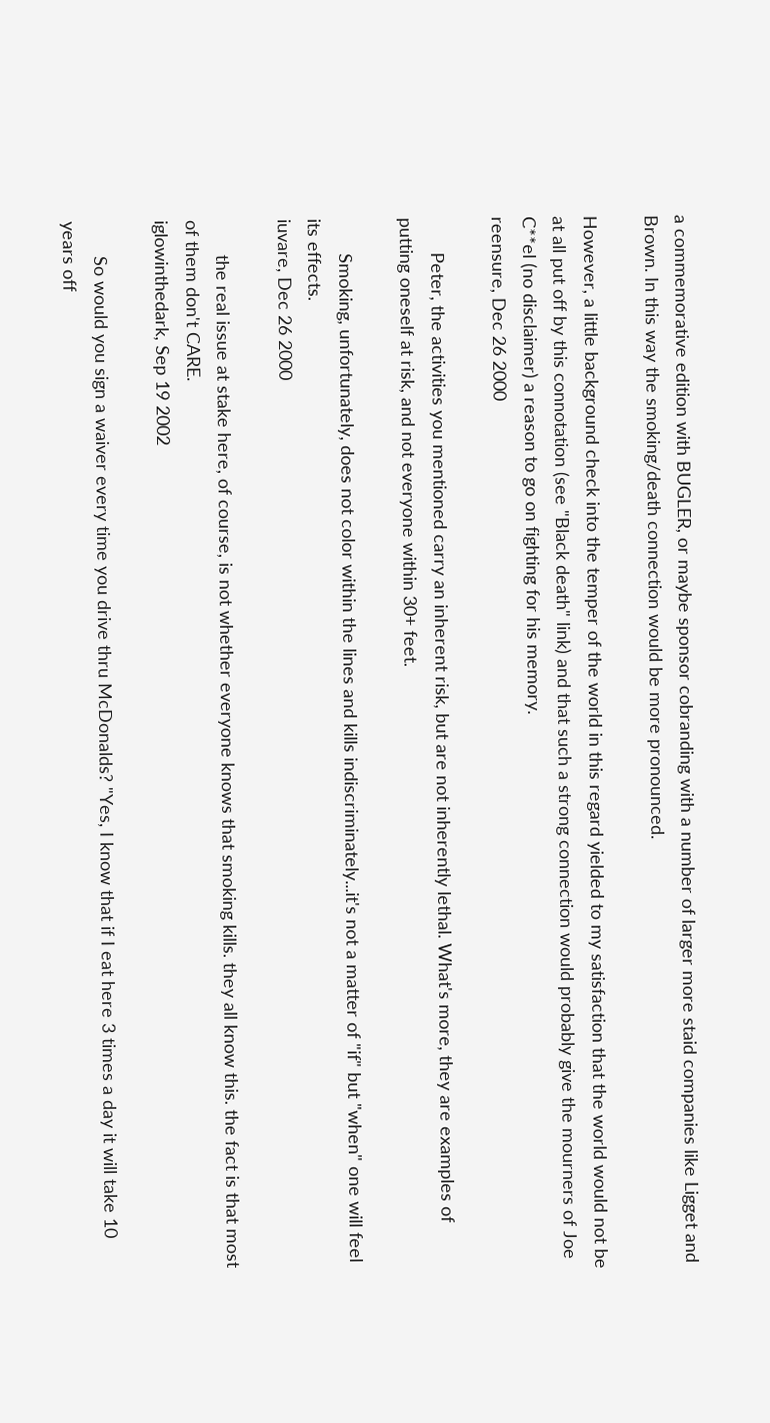a commemorative edition with BUGLER, or maybe sponsor cobranding with a number of larger more staid companies like Ligget and Brown. In this way the smoking/death connection would be more pronounced.

However, a little background check into the temper of the world in this regard yielded to my satisfaction that the world would not be at all put off by this connotation (see "Black death" link) and that such a strong connection would probably give the mourners of Joe C**el (no disclaimer) a reason to go on fighting for his memory.
reensure, Dec 26 2000

       Peter, the activities you mentioned carry an inherent risk, but are not inherently lethal. What's more, they are examples of putting oneself at risk, and not everyone within 30+ feet.

       Smoking, unfortunately, does not color within the lines and kills indiscriminately...it's not a matter of "if" but "when" one will feel its effects.
iuvare, Dec 26 2000

       the real issue at stake here, of course, is not whether everyone knows that smoking kills. they all know this. the fact is that most of them don't CARE.
iglowinthedark, Sep 19 2002

       So would you sign a waiver every time you drive thru McDonalds? "Yes, I know that if I eat here 3 times a day it will take 10 years off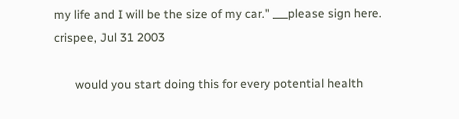my life and I will be the size of my car." ___please sign here.
crispee, Jul 31 2003

       would you start doing this for every potential health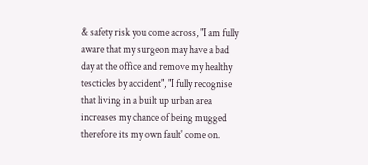& safety risk you come across, "I am fully aware that my surgeon may have a bad day at the office and remove my healthy tescticles by accident", "I fully recognise that living in a built up urban area increases my chance of being mugged therefore its my own fault' come on.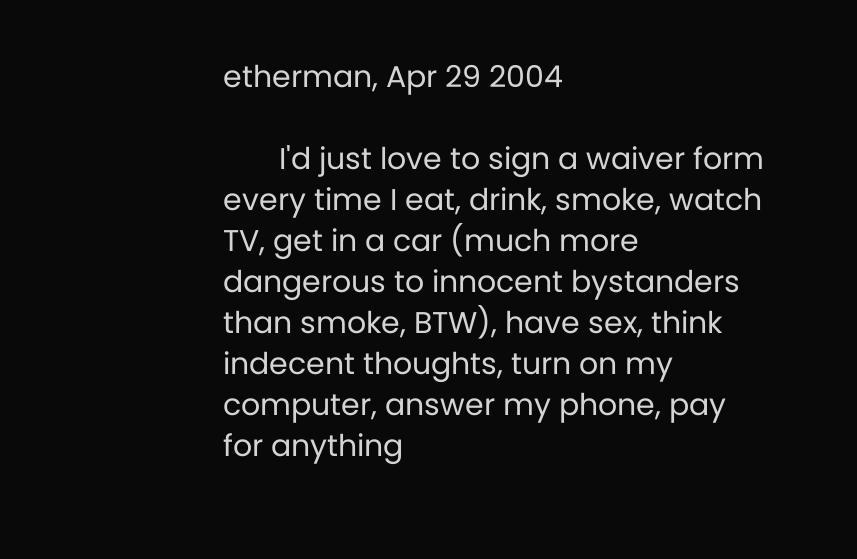etherman, Apr 29 2004

       I'd just love to sign a waiver form every time I eat, drink, smoke, watch TV, get in a car (much more dangerous to innocent bystanders than smoke, BTW), have sex, think indecent thoughts, turn on my computer, answer my phone, pay for anything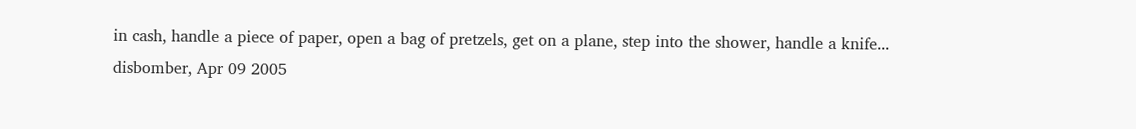in cash, handle a piece of paper, open a bag of pretzels, get on a plane, step into the shower, handle a knife...
disbomber, Apr 09 2005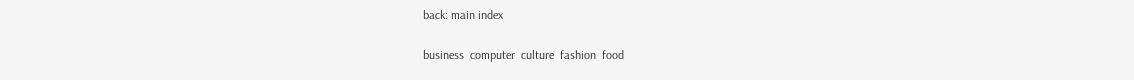back: main index

business  computer  culture  fashion  food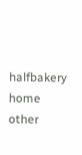halfbakery  home  other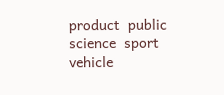product  public  science  sport  vehicle